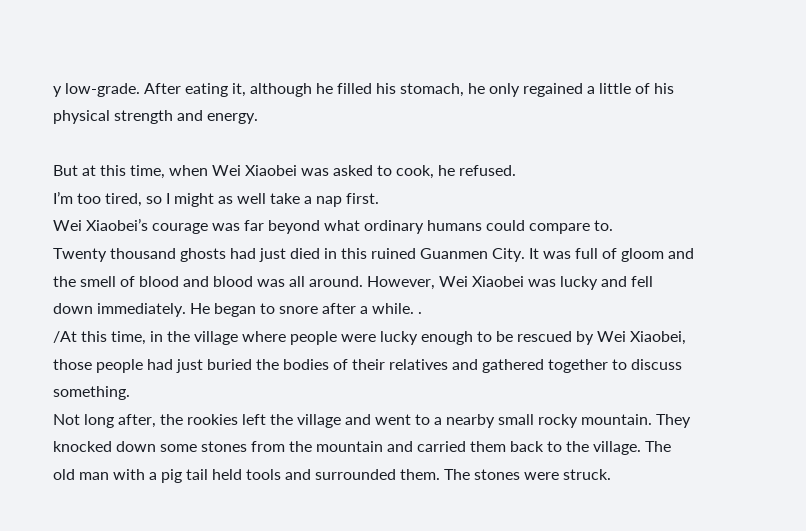y low-grade. After eating it, although he filled his stomach, he only regained a little of his physical strength and energy.

But at this time, when Wei Xiaobei was asked to cook, he refused.
I’m too tired, so I might as well take a nap first.
Wei Xiaobei’s courage was far beyond what ordinary humans could compare to.
Twenty thousand ghosts had just died in this ruined Guanmen City. It was full of gloom and the smell of blood and blood was all around. However, Wei Xiaobei was lucky and fell down immediately. He began to snore after a while. .
/At this time, in the village where people were lucky enough to be rescued by Wei Xiaobei, those people had just buried the bodies of their relatives and gathered together to discuss something.
Not long after, the rookies left the village and went to a nearby small rocky mountain. They knocked down some stones from the mountain and carried them back to the village. The old man with a pig tail held tools and surrounded them. The stones were struck.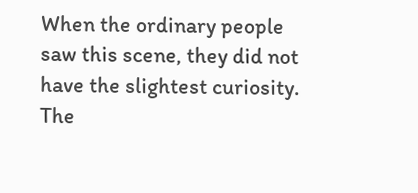When the ordinary people saw this scene, they did not have the slightest curiosity. The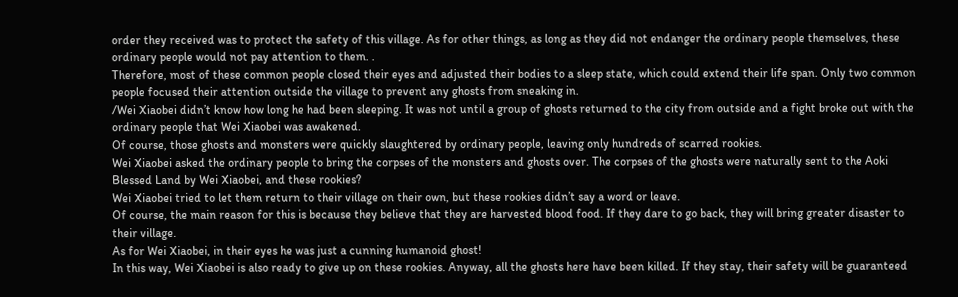order they received was to protect the safety of this village. As for other things, as long as they did not endanger the ordinary people themselves, these ordinary people would not pay attention to them. .
Therefore, most of these common people closed their eyes and adjusted their bodies to a sleep state, which could extend their life span. Only two common people focused their attention outside the village to prevent any ghosts from sneaking in.
/Wei Xiaobei didn’t know how long he had been sleeping. It was not until a group of ghosts returned to the city from outside and a fight broke out with the ordinary people that Wei Xiaobei was awakened.
Of course, those ghosts and monsters were quickly slaughtered by ordinary people, leaving only hundreds of scarred rookies.
Wei Xiaobei asked the ordinary people to bring the corpses of the monsters and ghosts over. The corpses of the ghosts were naturally sent to the Aoki Blessed Land by Wei Xiaobei, and these rookies?
Wei Xiaobei tried to let them return to their village on their own, but these rookies didn’t say a word or leave.
Of course, the main reason for this is because they believe that they are harvested blood food. If they dare to go back, they will bring greater disaster to their village.
As for Wei Xiaobei, in their eyes he was just a cunning humanoid ghost!
In this way, Wei Xiaobei is also ready to give up on these rookies. Anyway, all the ghosts here have been killed. If they stay, their safety will be guaranteed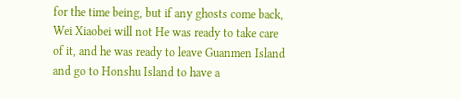for the time being, but if any ghosts come back, Wei Xiaobei will not He was ready to take care of it, and he was ready to leave Guanmen Island and go to Honshu Island to have a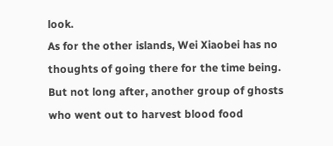look.
As for the other islands, Wei Xiaobei has no thoughts of going there for the time being.
But not long after, another group of ghosts who went out to harvest blood food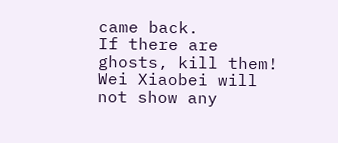came back.
If there are ghosts, kill them!
Wei Xiaobei will not show any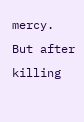mercy.
But after killing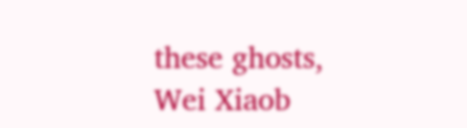these ghosts, Wei Xiaob